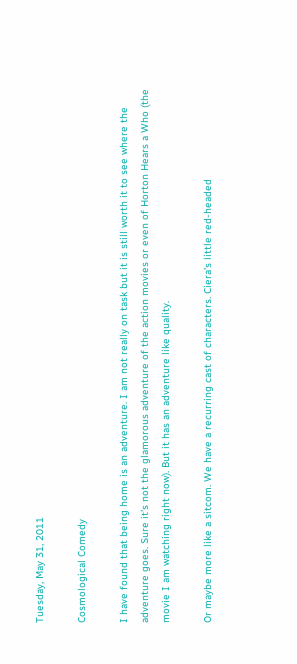Tuesday, May 31, 2011

Cosmological Comedy

I have found that being home is an adventure. I am not really on task but it is still worth it to see where the adventure goes. Sure it's not the glamorous adventure of the action movies or even of Horton Hears a Who (the movie I am watching right now). But it has an adventure like quality.

Or maybe more like a sitcom. We have a recurring cast of characters. Ciera's little red-headed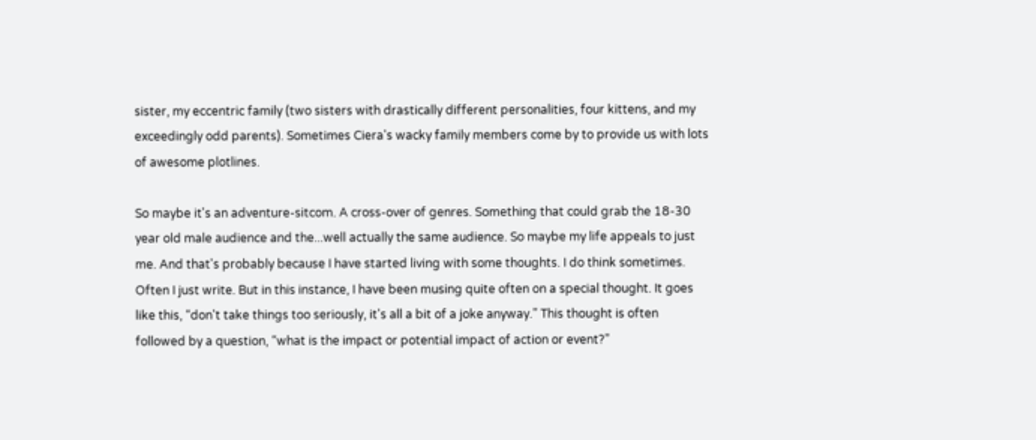sister, my eccentric family (two sisters with drastically different personalities, four kittens, and my exceedingly odd parents). Sometimes Ciera's wacky family members come by to provide us with lots of awesome plotlines.

So maybe it's an adventure-sitcom. A cross-over of genres. Something that could grab the 18-30 year old male audience and the...well actually the same audience. So maybe my life appeals to just me. And that's probably because I have started living with some thoughts. I do think sometimes. Often I just write. But in this instance, I have been musing quite often on a special thought. It goes like this, “don't take things too seriously, it's all a bit of a joke anyway.” This thought is often followed by a question, “what is the impact or potential impact of action or event?”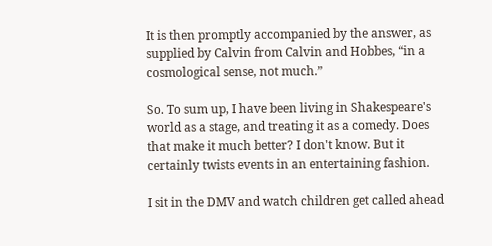It is then promptly accompanied by the answer, as supplied by Calvin from Calvin and Hobbes, “in a cosmological sense, not much.”

So. To sum up, I have been living in Shakespeare's world as a stage, and treating it as a comedy. Does that make it much better? I don't know. But it certainly twists events in an entertaining fashion.

I sit in the DMV and watch children get called ahead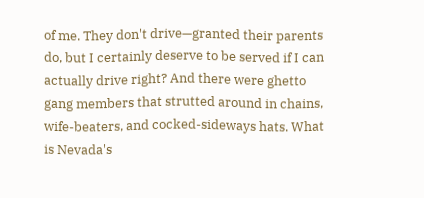of me. They don't drive—granted their parents do, but I certainly deserve to be served if I can actually drive right? And there were ghetto gang members that strutted around in chains, wife-beaters, and cocked-sideways hats. What is Nevada's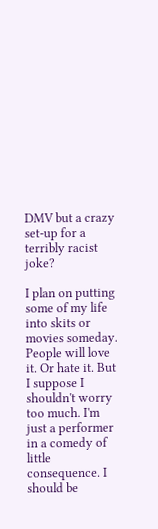DMV but a crazy set-up for a terribly racist joke?

I plan on putting some of my life into skits or movies someday. People will love it. Or hate it. But I suppose I shouldn't worry too much. I'm just a performer in a comedy of little consequence. I should be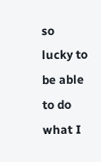so lucky to be able to do what I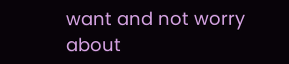want and not worry about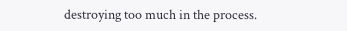destroying too much in the process.